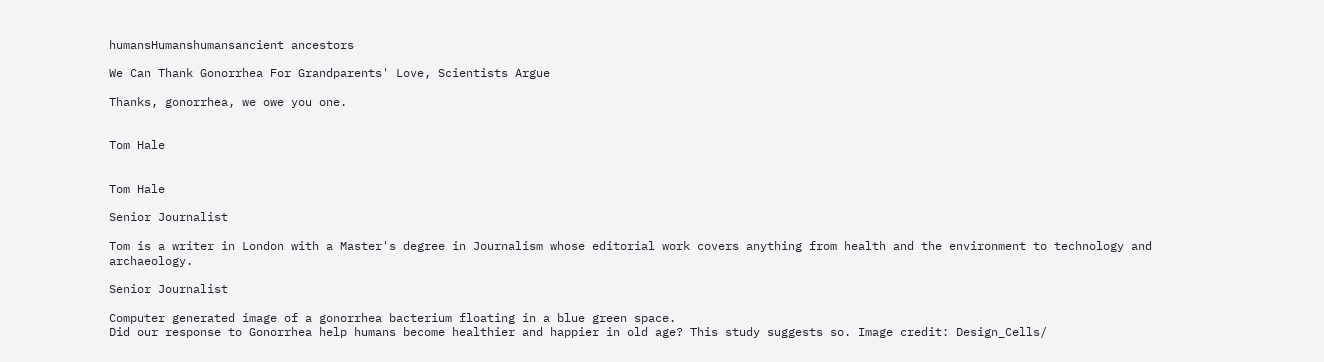humansHumanshumansancient ancestors

We Can Thank Gonorrhea For Grandparents' Love, Scientists Argue

Thanks, gonorrhea, we owe you one.


Tom Hale


Tom Hale

Senior Journalist

Tom is a writer in London with a Master's degree in Journalism whose editorial work covers anything from health and the environment to technology and archaeology.

Senior Journalist

Computer generated image of a gonorrhea bacterium floating in a blue green space.
Did our response to Gonorrhea help humans become healthier and happier in old age? This study suggests so. Image credit: Design_Cells/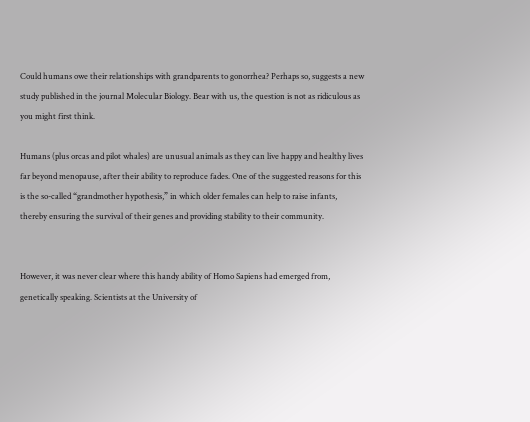Could humans owe their relationships with grandparents to gonorrhea? Perhaps so, suggests a new study published in the journal Molecular Biology. Bear with us, the question is not as ridiculous as you might first think.

Humans (plus orcas and pilot whales) are unusual animals as they can live happy and healthy lives far beyond menopause, after their ability to reproduce fades. One of the suggested reasons for this is the so-called “grandmother hypothesis,” in which older females can help to raise infants, thereby ensuring the survival of their genes and providing stability to their community.


However, it was never clear where this handy ability of Homo Sapiens had emerged from, genetically speaking. Scientists at the University of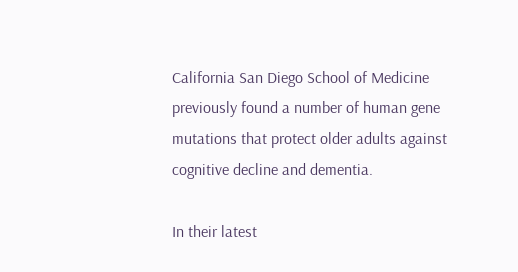California San Diego School of Medicine previously found a number of human gene mutations that protect older adults against cognitive decline and dementia.

In their latest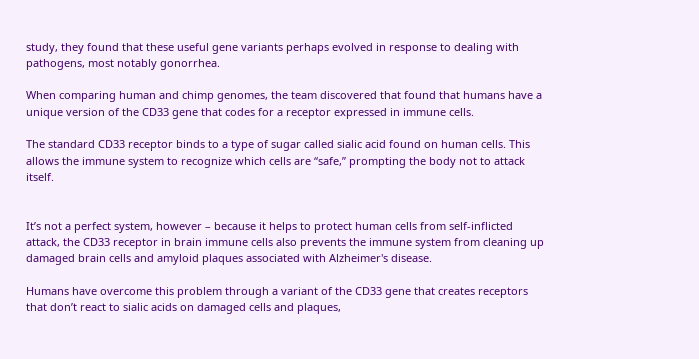study, they found that these useful gene variants perhaps evolved in response to dealing with pathogens, most notably gonorrhea.

When comparing human and chimp genomes, the team discovered that found that humans have a unique version of the CD33 gene that codes for a receptor expressed in immune cells.

The standard CD33 receptor binds to a type of sugar called sialic acid found on human cells. This allows the immune system to recognize which cells are “safe,” prompting the body not to attack itself.


It’s not a perfect system, however – because it helps to protect human cells from self-inflicted attack, the CD33 receptor in brain immune cells also prevents the immune system from cleaning up damaged brain cells and amyloid plaques associated with Alzheimer's disease.

Humans have overcome this problem through a variant of the CD33 gene that creates receptors that don’t react to sialic acids on damaged cells and plaques,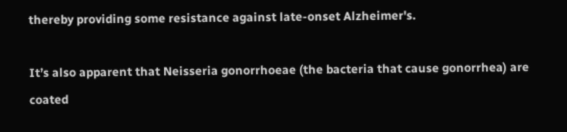thereby providing some resistance against late-onset Alzheimer's.

It’s also apparent that Neisseria gonorrhoeae (the bacteria that cause gonorrhea) are coated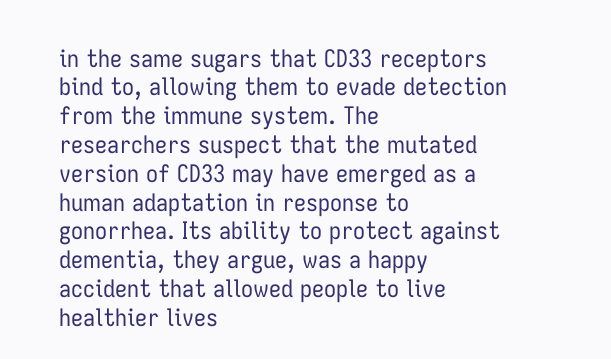in the same sugars that CD33 receptors bind to, allowing them to evade detection from the immune system. The researchers suspect that the mutated version of CD33 may have emerged as a human adaptation in response to gonorrhea. Its ability to protect against dementia, they argue, was a happy accident that allowed people to live healthier lives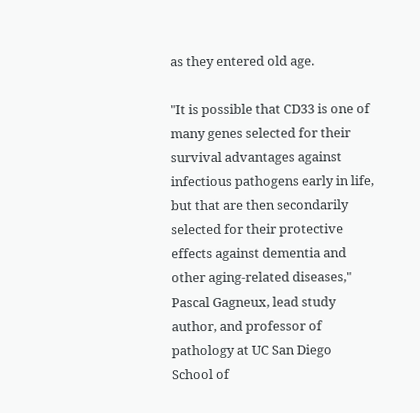as they entered old age.

"It is possible that CD33 is one of many genes selected for their survival advantages against infectious pathogens early in life, but that are then secondarily selected for their protective effects against dementia and other aging-related diseases," Pascal Gagneux, lead study author, and professor of pathology at UC San Diego School of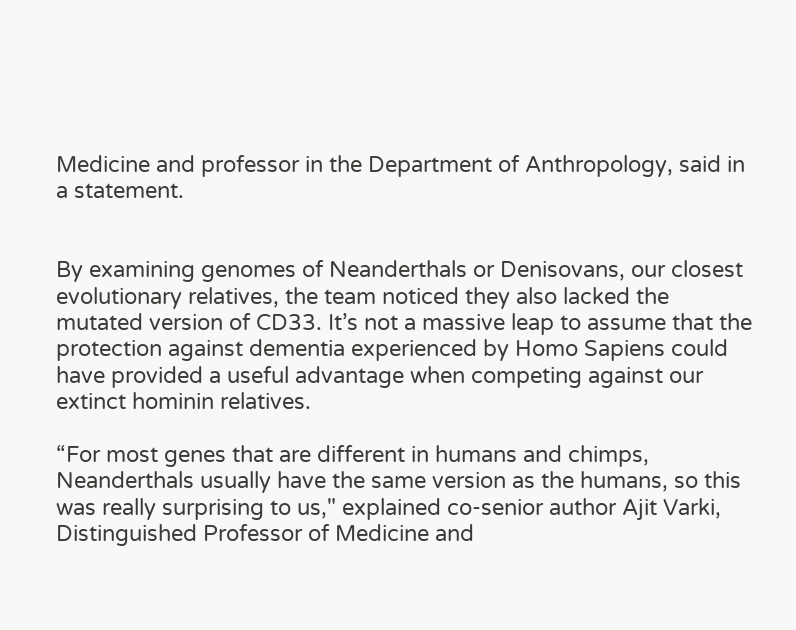Medicine and professor in the Department of Anthropology, said in a statement.


By examining genomes of Neanderthals or Denisovans, our closest evolutionary relatives, the team noticed they also lacked the mutated version of CD33. It’s not a massive leap to assume that the protection against dementia experienced by Homo Sapiens could have provided a useful advantage when competing against our extinct hominin relatives.

“For most genes that are different in humans and chimps, Neanderthals usually have the same version as the humans, so this was really surprising to us," explained co-senior author Ajit Varki, Distinguished Professor of Medicine and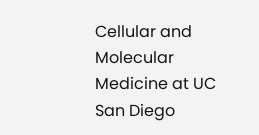Cellular and Molecular Medicine at UC San Diego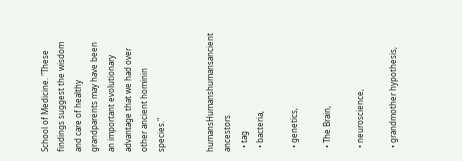School of Medicine. "These findings suggest the wisdom and care of healthy grandparents may have been an important evolutionary advantage that we had over other ancient hominin species."


humansHumanshumansancient ancestors
  • tag
  • bacteria,

  • genetics,

  • The Brain,

  • neuroscience,

  • grandmother hypothesis,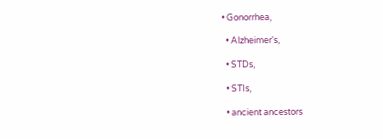• Gonorrhea,

  • Alzheimer's,

  • STDs,

  • STIs,

  • ancient ancestors